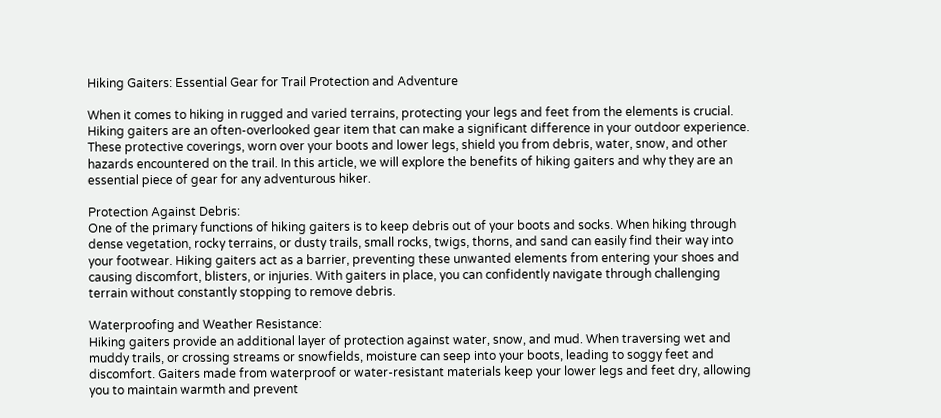Hiking Gaiters: Essential Gear for Trail Protection and Adventure

When it comes to hiking in rugged and varied terrains, protecting your legs and feet from the elements is crucial. Hiking gaiters are an often-overlooked gear item that can make a significant difference in your outdoor experience. These protective coverings, worn over your boots and lower legs, shield you from debris, water, snow, and other hazards encountered on the trail. In this article, we will explore the benefits of hiking gaiters and why they are an essential piece of gear for any adventurous hiker.

Protection Against Debris:
One of the primary functions of hiking gaiters is to keep debris out of your boots and socks. When hiking through dense vegetation, rocky terrains, or dusty trails, small rocks, twigs, thorns, and sand can easily find their way into your footwear. Hiking gaiters act as a barrier, preventing these unwanted elements from entering your shoes and causing discomfort, blisters, or injuries. With gaiters in place, you can confidently navigate through challenging terrain without constantly stopping to remove debris.

Waterproofing and Weather Resistance:
Hiking gaiters provide an additional layer of protection against water, snow, and mud. When traversing wet and muddy trails, or crossing streams or snowfields, moisture can seep into your boots, leading to soggy feet and discomfort. Gaiters made from waterproof or water-resistant materials keep your lower legs and feet dry, allowing you to maintain warmth and prevent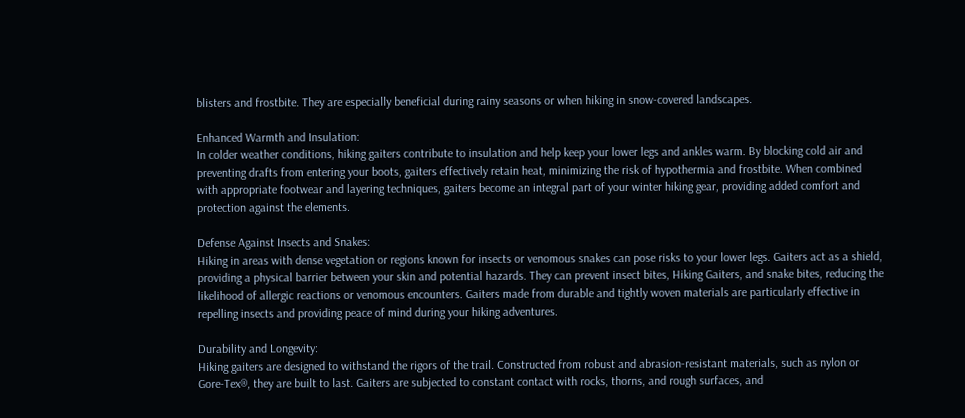blisters and frostbite. They are especially beneficial during rainy seasons or when hiking in snow-covered landscapes.

Enhanced Warmth and Insulation:
In colder weather conditions, hiking gaiters contribute to insulation and help keep your lower legs and ankles warm. By blocking cold air and preventing drafts from entering your boots, gaiters effectively retain heat, minimizing the risk of hypothermia and frostbite. When combined with appropriate footwear and layering techniques, gaiters become an integral part of your winter hiking gear, providing added comfort and protection against the elements.

Defense Against Insects and Snakes:
Hiking in areas with dense vegetation or regions known for insects or venomous snakes can pose risks to your lower legs. Gaiters act as a shield, providing a physical barrier between your skin and potential hazards. They can prevent insect bites, Hiking Gaiters, and snake bites, reducing the likelihood of allergic reactions or venomous encounters. Gaiters made from durable and tightly woven materials are particularly effective in repelling insects and providing peace of mind during your hiking adventures.

Durability and Longevity:
Hiking gaiters are designed to withstand the rigors of the trail. Constructed from robust and abrasion-resistant materials, such as nylon or Gore-Tex®, they are built to last. Gaiters are subjected to constant contact with rocks, thorns, and rough surfaces, and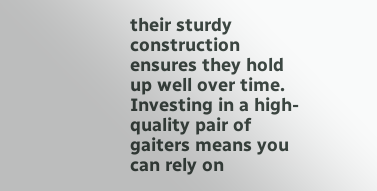their sturdy construction ensures they hold up well over time. Investing in a high-quality pair of gaiters means you can rely on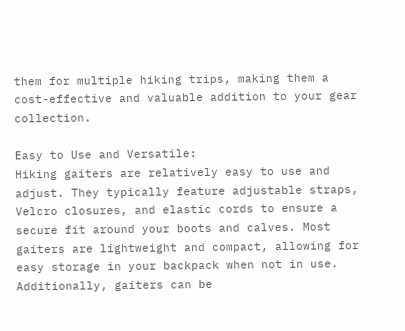them for multiple hiking trips, making them a cost-effective and valuable addition to your gear collection.

Easy to Use and Versatile:
Hiking gaiters are relatively easy to use and adjust. They typically feature adjustable straps, Velcro closures, and elastic cords to ensure a secure fit around your boots and calves. Most gaiters are lightweight and compact, allowing for easy storage in your backpack when not in use. Additionally, gaiters can be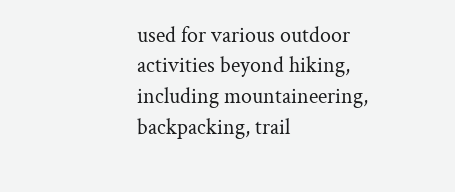used for various outdoor activities beyond hiking, including mountaineering, backpacking, trail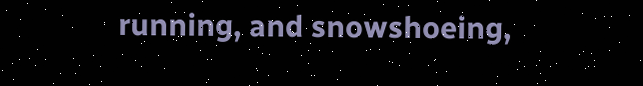running, and snowshoeing,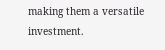making them a versatile investment.